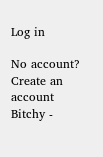Log in

No account? Create an account
Bitchy -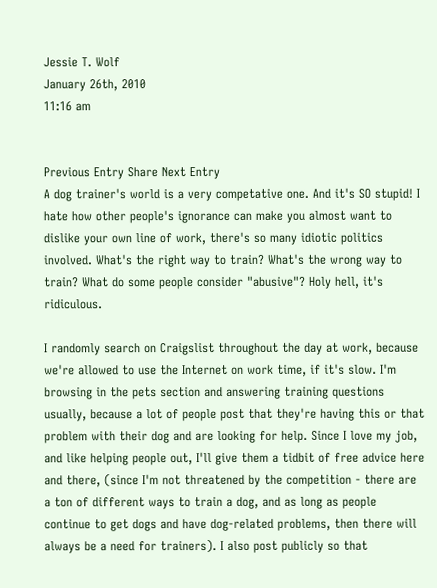Jessie T. Wolf
January 26th, 2010
11:16 am


Previous Entry Share Next Entry
A dog trainer's world is a very competative one. And it's SO stupid! I hate how other people's ignorance can make you almost want to dislike your own line of work, there's so many idiotic politics involved. What's the right way to train? What's the wrong way to train? What do some people consider "abusive"? Holy hell, it's ridiculous.

I randomly search on Craigslist throughout the day at work, because we're allowed to use the Internet on work time, if it's slow. I'm browsing in the pets section and answering training questions usually, because a lot of people post that they're having this or that problem with their dog and are looking for help. Since I love my job, and like helping people out, I'll give them a tidbit of free advice here and there, (since I'm not threatened by the competition - there are a ton of different ways to train a dog, and as long as people continue to get dogs and have dog-related problems, then there will always be a need for trainers). I also post publicly so that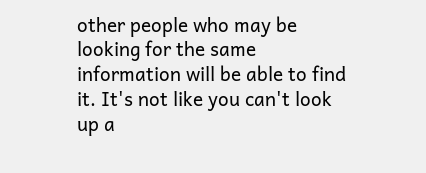other people who may be looking for the same information will be able to find it. It's not like you can't look up a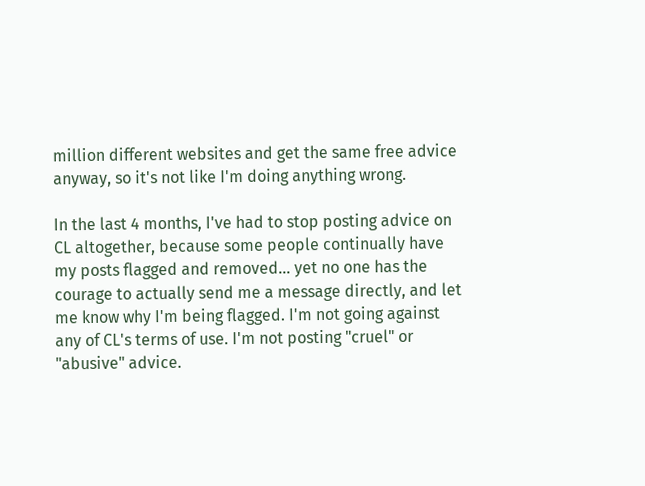million different websites and get the same free advice anyway, so it's not like I'm doing anything wrong.

In the last 4 months, I've had to stop posting advice on CL altogether, because some people continually have my posts flagged and removed... yet no one has the courage to actually send me a message directly, and let me know why I'm being flagged. I'm not going against any of CL's terms of use. I'm not posting "cruel" or "abusive" advice.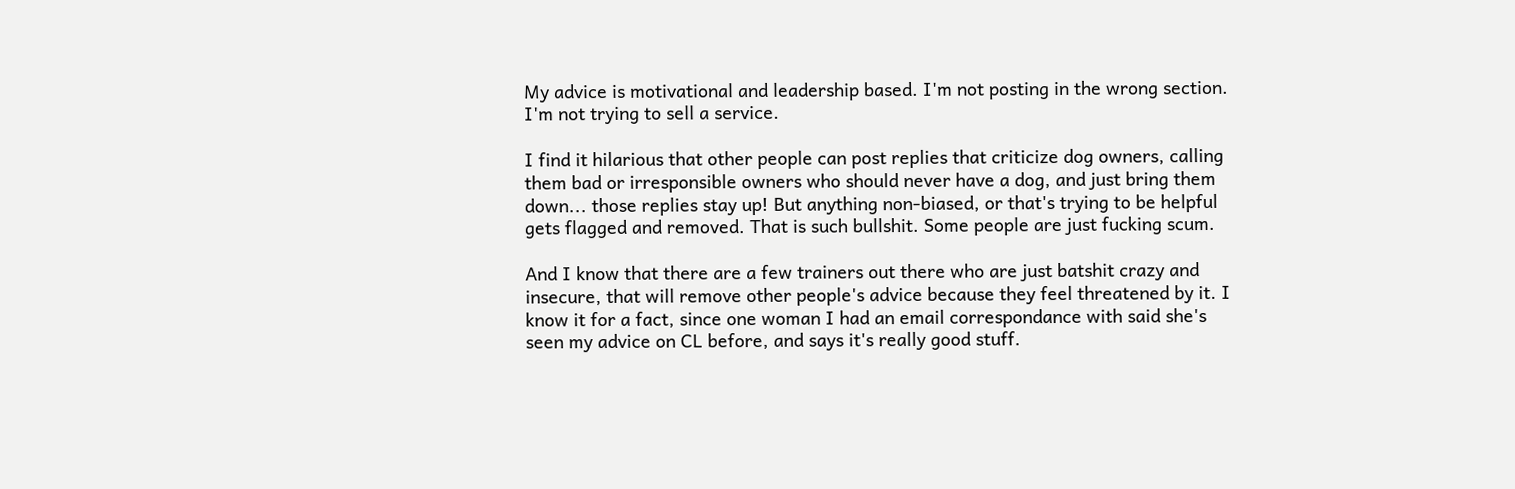My advice is motivational and leadership based. I'm not posting in the wrong section. I'm not trying to sell a service.

I find it hilarious that other people can post replies that criticize dog owners, calling them bad or irresponsible owners who should never have a dog, and just bring them down... those replies stay up! But anything non-biased, or that's trying to be helpful gets flagged and removed. That is such bullshit. Some people are just fucking scum.

And I know that there are a few trainers out there who are just batshit crazy and insecure, that will remove other people's advice because they feel threatened by it. I know it for a fact, since one woman I had an email correspondance with said she's seen my advice on CL before, and says it's really good stuff.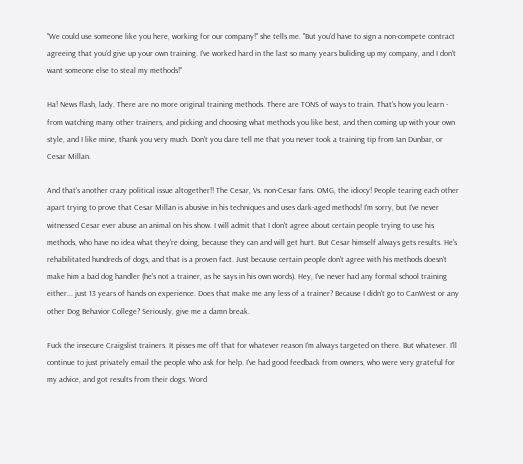"We could use someone like you here, working for our company!" she tells me. "But you'd have to sign a non-compete contract agreeing that you'd give up your own training. I've worked hard in the last so many years buliding up my company, and I don't want someone else to steal my methods!"

Ha! News flash, lady. There are no more original training methods. There are TONS of ways to train. That's how you learn - from watching many other trainers, and picking and choosing what methods you like best, and then coming up with your own style, and I like mine, thank you very much. Don't you dare tell me that you never took a training tip from Ian Dunbar, or Cesar Millan.

And that's another crazy political issue altogether!! The Cesar, Vs. non-Cesar fans. OMG, the idiocy! People tearing each other apart trying to prove that Cesar Millan is abusive in his techniques and uses dark-aged methods! I'm sorry, but I've never witnessed Cesar ever abuse an animal on his show. I will admit that I don't agree about certain people trying to use his methods, who have no idea what they're doing, because they can and will get hurt. But Cesar himself always gets results. He's rehabilitated hundreds of dogs, and that is a proven fact. Just because certain people don't agree with his methods doesn't make him a bad dog handler (he's not a trainer, as he says in his own words). Hey, I've never had any formal school training either... just 13 years of hands on experience. Does that make me any less of a trainer? Because I didn't go to CanWest or any other Dog Behavior College? Seriously, give me a damn break.

Fuck the insecure Craigslist trainers. It pisses me off that for whatever reason I'm always targeted on there. But whatever. I'll continue to just privately email the people who ask for help. I've had good feedback from owners, who were very grateful for my advice, and got results from their dogs. Word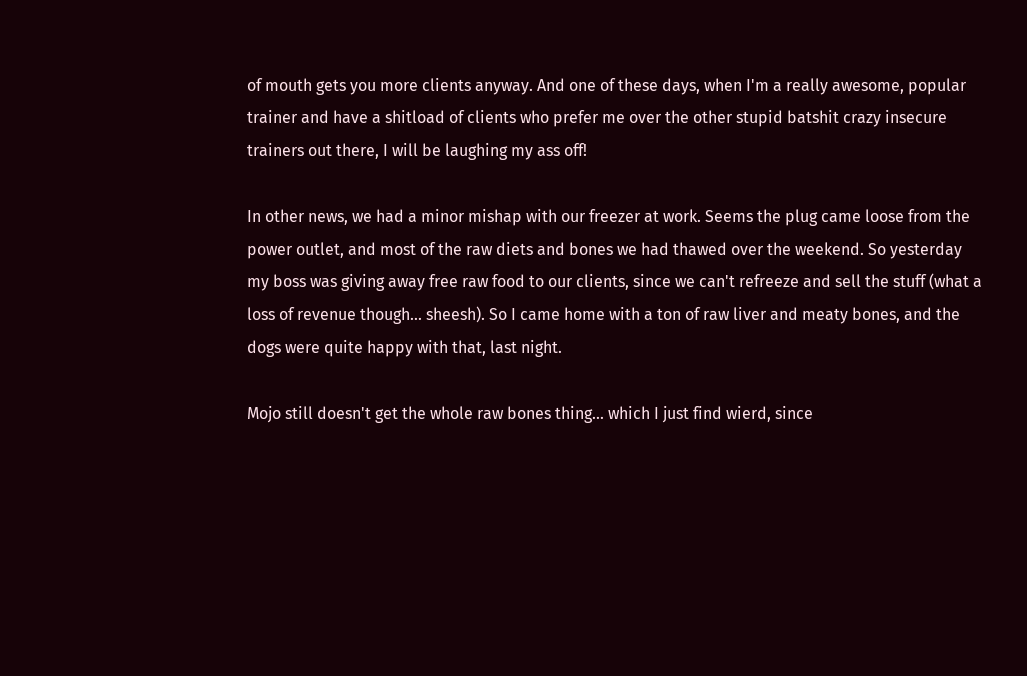of mouth gets you more clients anyway. And one of these days, when I'm a really awesome, popular trainer and have a shitload of clients who prefer me over the other stupid batshit crazy insecure trainers out there, I will be laughing my ass off!

In other news, we had a minor mishap with our freezer at work. Seems the plug came loose from the power outlet, and most of the raw diets and bones we had thawed over the weekend. So yesterday my boss was giving away free raw food to our clients, since we can't refreeze and sell the stuff (what a loss of revenue though... sheesh). So I came home with a ton of raw liver and meaty bones, and the dogs were quite happy with that, last night.

Mojo still doesn't get the whole raw bones thing... which I just find wierd, since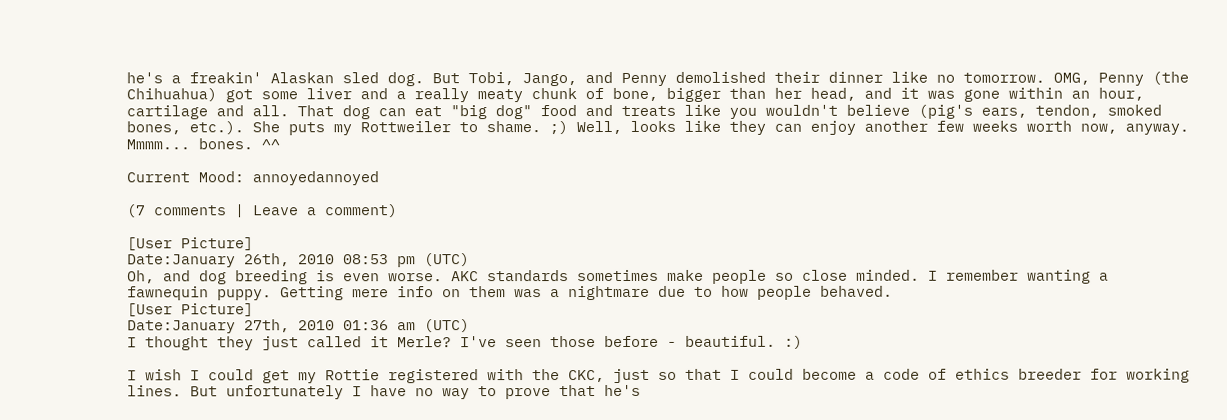he's a freakin' Alaskan sled dog. But Tobi, Jango, and Penny demolished their dinner like no tomorrow. OMG, Penny (the Chihuahua) got some liver and a really meaty chunk of bone, bigger than her head, and it was gone within an hour, cartilage and all. That dog can eat "big dog" food and treats like you wouldn't believe (pig's ears, tendon, smoked bones, etc.). She puts my Rottweiler to shame. ;) Well, looks like they can enjoy another few weeks worth now, anyway. Mmmm... bones. ^^

Current Mood: annoyedannoyed

(7 comments | Leave a comment)

[User Picture]
Date:January 26th, 2010 08:53 pm (UTC)
Oh, and dog breeding is even worse. AKC standards sometimes make people so close minded. I remember wanting a fawnequin puppy. Getting mere info on them was a nightmare due to how people behaved.
[User Picture]
Date:January 27th, 2010 01:36 am (UTC)
I thought they just called it Merle? I've seen those before - beautiful. :)

I wish I could get my Rottie registered with the CKC, just so that I could become a code of ethics breeder for working lines. But unfortunately I have no way to prove that he's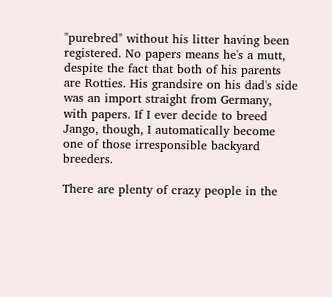"purebred" without his litter having been registered. No papers means he's a mutt, despite the fact that both of his parents are Rotties. His grandsire on his dad's side was an import straight from Germany, with papers. If I ever decide to breed Jango, though, I automatically become one of those irresponsible backyard breeders.

There are plenty of crazy people in the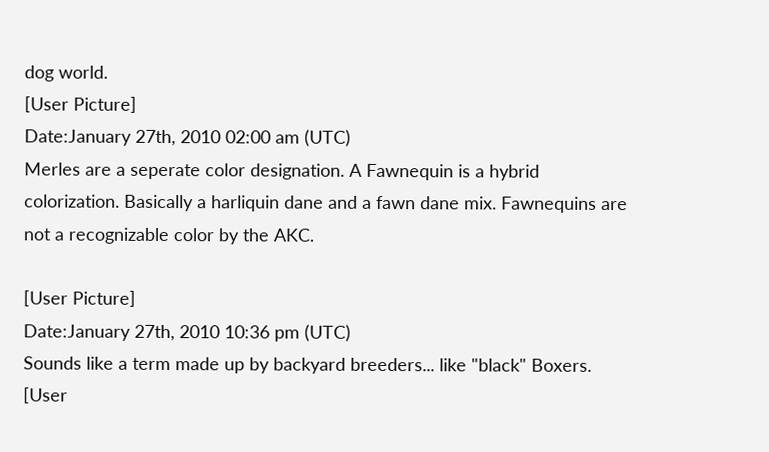dog world.
[User Picture]
Date:January 27th, 2010 02:00 am (UTC)
Merles are a seperate color designation. A Fawnequin is a hybrid colorization. Basically a harliquin dane and a fawn dane mix. Fawnequins are not a recognizable color by the AKC.

[User Picture]
Date:January 27th, 2010 10:36 pm (UTC)
Sounds like a term made up by backyard breeders... like "black" Boxers.
[User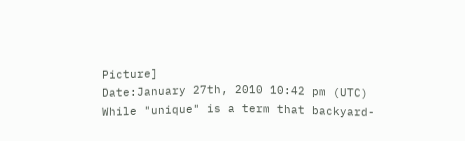Picture]
Date:January 27th, 2010 10:42 pm (UTC)
While "unique" is a term that backyard-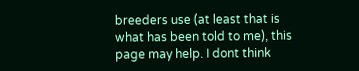breeders use (at least that is what has been told to me), this page may help. I dont think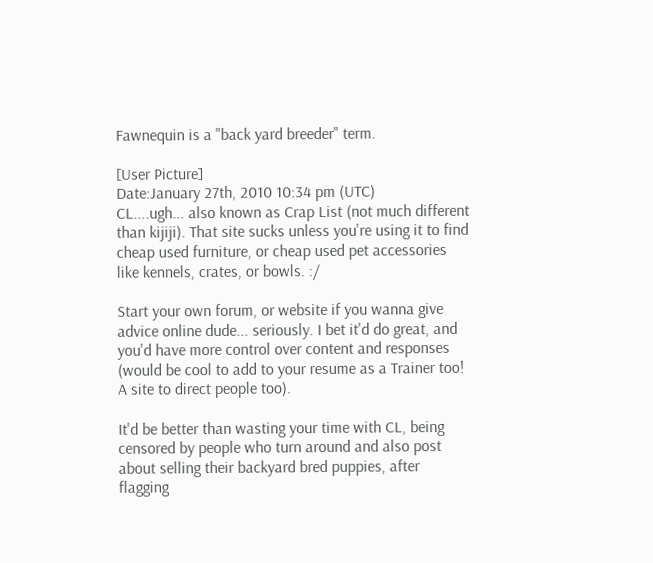Fawnequin is a "back yard breeder" term.

[User Picture]
Date:January 27th, 2010 10:34 pm (UTC)
CL....ugh... also known as Crap List (not much different than kijiji). That site sucks unless you're using it to find cheap used furniture, or cheap used pet accessories like kennels, crates, or bowls. :/

Start your own forum, or website if you wanna give advice online dude... seriously. I bet it'd do great, and you'd have more control over content and responses (would be cool to add to your resume as a Trainer too! A site to direct people too).

It'd be better than wasting your time with CL, being censored by people who turn around and also post about selling their backyard bred puppies, after flagging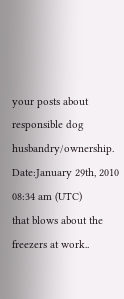your posts about responsible dog husbandry/ownership.
Date:January 29th, 2010 08:34 am (UTC)
that blows about the freezers at work..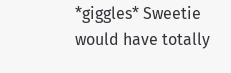*giggles* Sweetie would have totally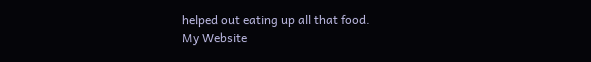helped out eating up all that food.
My Website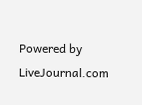Powered by LiveJournal.com